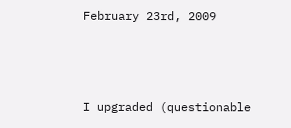February 23rd, 2009



I upgraded (questionable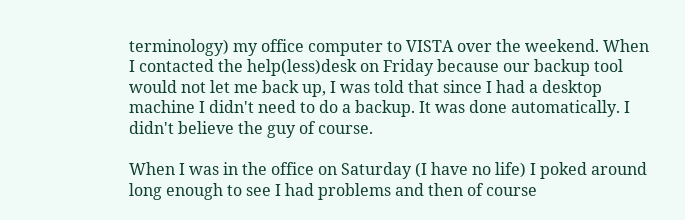terminology) my office computer to VISTA over the weekend. When I contacted the help(less)desk on Friday because our backup tool would not let me back up, I was told that since I had a desktop machine I didn't need to do a backup. It was done automatically. I didn't believe the guy of course.

When I was in the office on Saturday (I have no life) I poked around long enough to see I had problems and then of course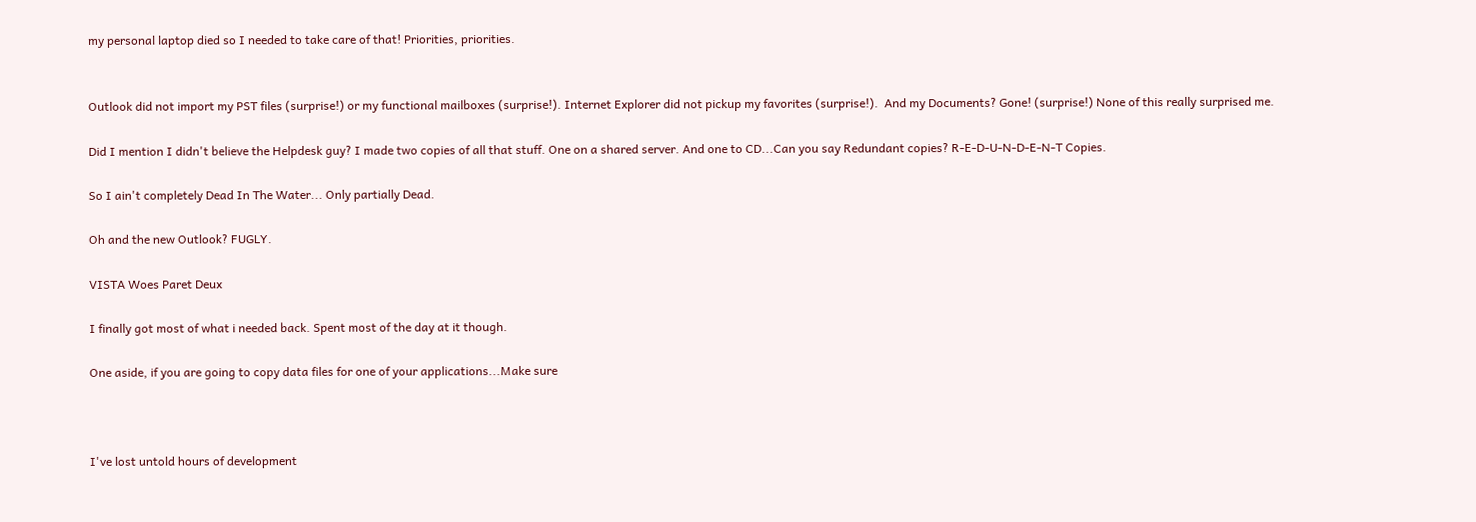my personal laptop died so I needed to take care of that! Priorities, priorities.


Outlook did not import my PST files (surprise!) or my functional mailboxes (surprise!). Internet Explorer did not pickup my favorites (surprise!).  And my Documents? Gone! (surprise!) None of this really surprised me.

Did I mention I didn't believe the Helpdesk guy? I made two copies of all that stuff. One on a shared server. And one to CD...Can you say Redundant copies? R-E-D-U-N-D-E-N-T Copies.

So I ain't completely Dead In The Water... Only partially Dead.

Oh and the new Outlook? FUGLY.

VISTA Woes Paret Deux

I finally got most of what i needed back. Spent most of the day at it though.

One aside, if you are going to copy data files for one of your applications...Make sure



I've lost untold hours of development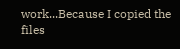work...Because I copied the files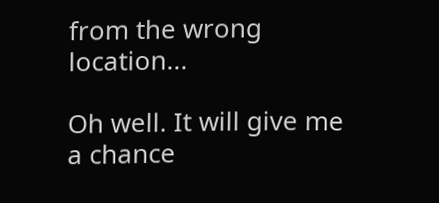from the wrong location...

Oh well. It will give me a chance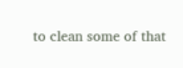to clean some of that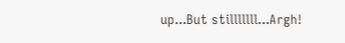up...But stilllllll...Argh!